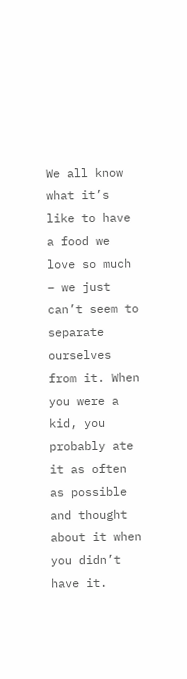We all know what it’s like to have a food we love so much – we just can’t seem to separate ourselves from it. When you were a kid, you probably ate it as often as possible and thought about it when you didn’t have it.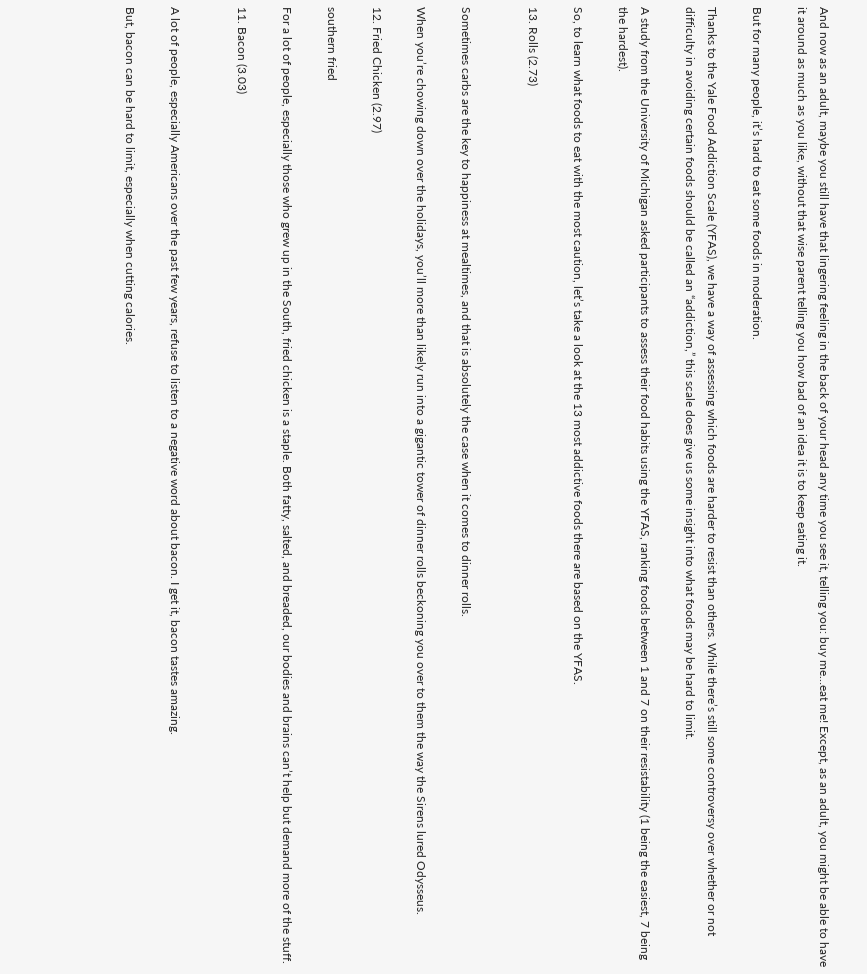And now as an adult, maybe you still have that lingering feeling in the back of your head any time you see it, telling you: buy me…eat me! Except, as an adult, you might be able to have it around as much as you like, without that wise parent telling you how bad of an idea it is to keep eating it.

But for many people, it’s hard to eat some foods in moderation.

Thanks to the Yale Food Addiction Scale (YFAS), we have a way of assessing which foods are harder to resist than others. While there’s still some controversy over whether or not difficulty in avoiding certain foods should be called an “addiction,” this scale does give us some insight into what foods may be hard to limit.

A study from the University of Michigan asked participants to assess their food habits using the YFAS, ranking foods between 1 and 7 on their resistability (1 being the easiest, 7 being the hardest).

So, to learn what foods to eat with the most caution, let’s take a look at the 13 most addictive foods there are based on the YFAS.

13. Rolls (2.73)


Sometimes carbs are the key to happiness at mealtimes, and that is absolutely the case when it comes to dinner rolls.

When you’re chowing down over the holidays, you’ll more than likely run into a gigantic tower of dinner rolls beckoning you over to them the way the Sirens lured Odysseus.

12. Fried Chicken (2.97)

southern fried

For a lot of people, especially those who grew up in the South, fried chicken is a staple. Both fatty, salted, and breaded, our bodies and brains can’t help but demand more of the stuff.

11. Bacon (3.03)


A lot of people, especially Americans over the past few years, refuse to listen to a negative word about bacon. I get it, bacon tastes amazing.

But, bacon can be hard to limit, especially when cutting calories.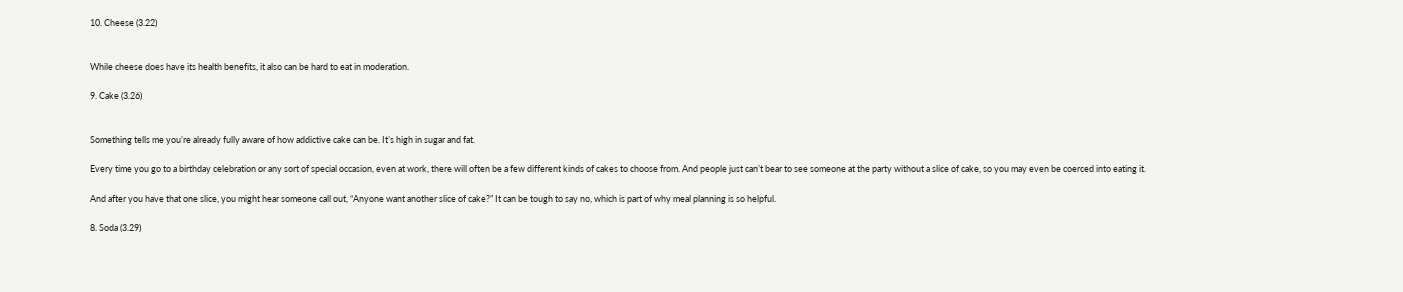10. Cheese (3.22)


While cheese does have its health benefits, it also can be hard to eat in moderation.

9. Cake (3.26)


Something tells me you’re already fully aware of how addictive cake can be. It’s high in sugar and fat.

Every time you go to a birthday celebration or any sort of special occasion, even at work, there will often be a few different kinds of cakes to choose from. And people just can’t bear to see someone at the party without a slice of cake, so you may even be coerced into eating it.

And after you have that one slice, you might hear someone call out, “Anyone want another slice of cake?” It can be tough to say no, which is part of why meal planning is so helpful.

8. Soda (3.29)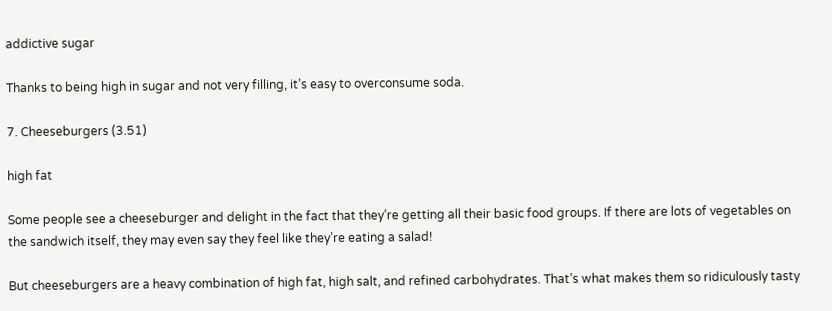addictive sugar

Thanks to being high in sugar and not very filling, it’s easy to overconsume soda.

7. Cheeseburgers (3.51)

high fat

Some people see a cheeseburger and delight in the fact that they’re getting all their basic food groups. If there are lots of vegetables on the sandwich itself, they may even say they feel like they’re eating a salad!

But cheeseburgers are a heavy combination of high fat, high salt, and refined carbohydrates. That’s what makes them so ridiculously tasty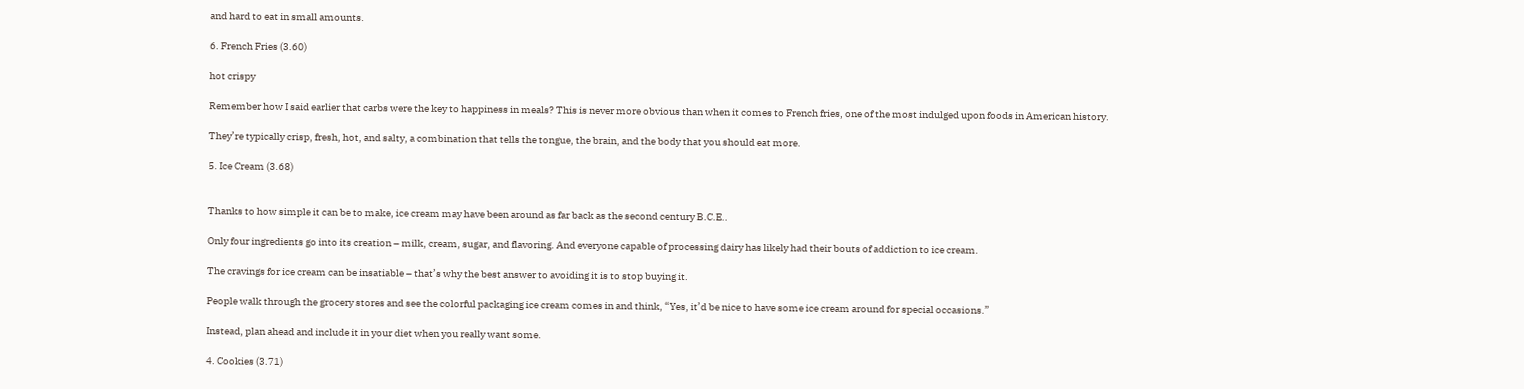and hard to eat in small amounts.

6. French Fries (3.60)

hot crispy

Remember how I said earlier that carbs were the key to happiness in meals? This is never more obvious than when it comes to French fries, one of the most indulged upon foods in American history.

They’re typically crisp, fresh, hot, and salty, a combination that tells the tongue, the brain, and the body that you should eat more.

5. Ice Cream (3.68)


Thanks to how simple it can be to make, ice cream may have been around as far back as the second century B.C.E..

Only four ingredients go into its creation – milk, cream, sugar, and flavoring. And everyone capable of processing dairy has likely had their bouts of addiction to ice cream.

The cravings for ice cream can be insatiable – that’s why the best answer to avoiding it is to stop buying it.

People walk through the grocery stores and see the colorful packaging ice cream comes in and think, “Yes, it’d be nice to have some ice cream around for special occasions.”

Instead, plan ahead and include it in your diet when you really want some.

4. Cookies (3.71)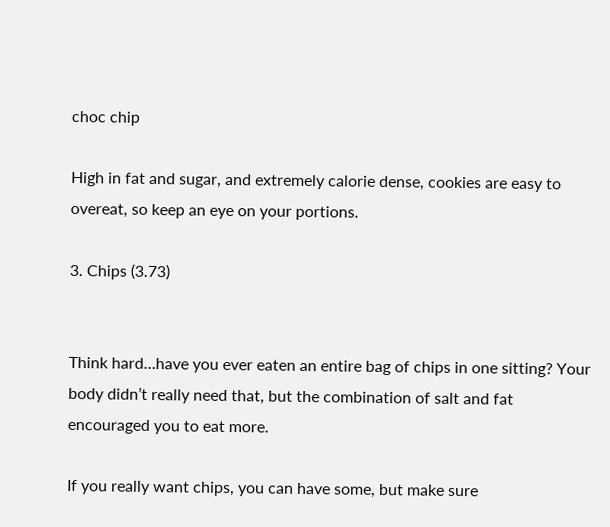choc chip

High in fat and sugar, and extremely calorie dense, cookies are easy to overeat, so keep an eye on your portions.

3. Chips (3.73)


Think hard…have you ever eaten an entire bag of chips in one sitting? Your body didn’t really need that, but the combination of salt and fat encouraged you to eat more.

If you really want chips, you can have some, but make sure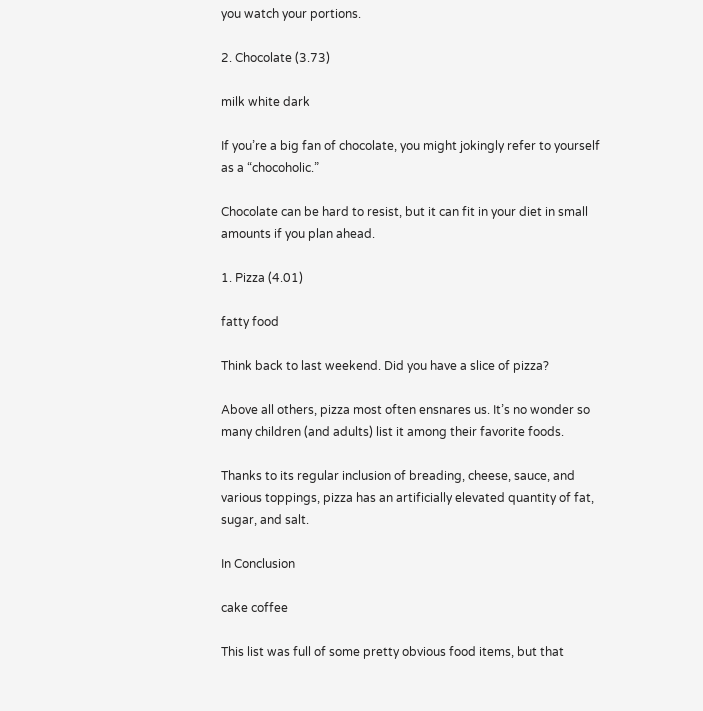you watch your portions.

2. Chocolate (3.73)

milk white dark

If you’re a big fan of chocolate, you might jokingly refer to yourself as a “chocoholic.”

Chocolate can be hard to resist, but it can fit in your diet in small amounts if you plan ahead.

1. Pizza (4.01)

fatty food

Think back to last weekend. Did you have a slice of pizza?

Above all others, pizza most often ensnares us. It’s no wonder so many children (and adults) list it among their favorite foods.

Thanks to its regular inclusion of breading, cheese, sauce, and various toppings, pizza has an artificially elevated quantity of fat, sugar, and salt.

In Conclusion

cake coffee

This list was full of some pretty obvious food items, but that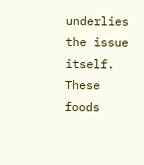underlies the issue itself. These foods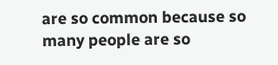are so common because so many people are so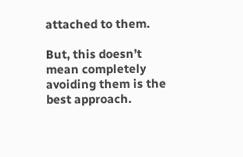attached to them.

But, this doesn’t mean completely avoiding them is the best approach.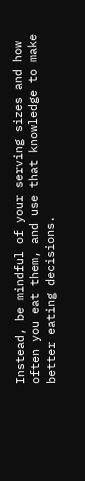Instead, be mindful of your serving sizes and how often you eat them, and use that knowledge to make better eating decisions.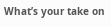What’s your take on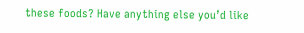these foods? Have anything else you’d like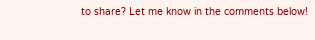to share? Let me know in the comments below!